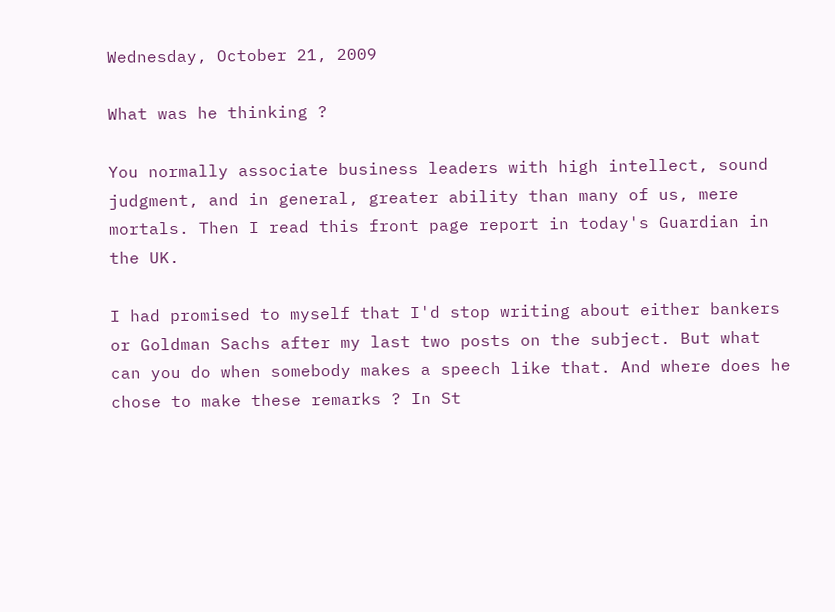Wednesday, October 21, 2009

What was he thinking ?

You normally associate business leaders with high intellect, sound judgment, and in general, greater ability than many of us, mere mortals. Then I read this front page report in today's Guardian in the UK.

I had promised to myself that I'd stop writing about either bankers or Goldman Sachs after my last two posts on the subject. But what can you do when somebody makes a speech like that. And where does he chose to make these remarks ? In St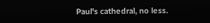Paul's cathedral, no less.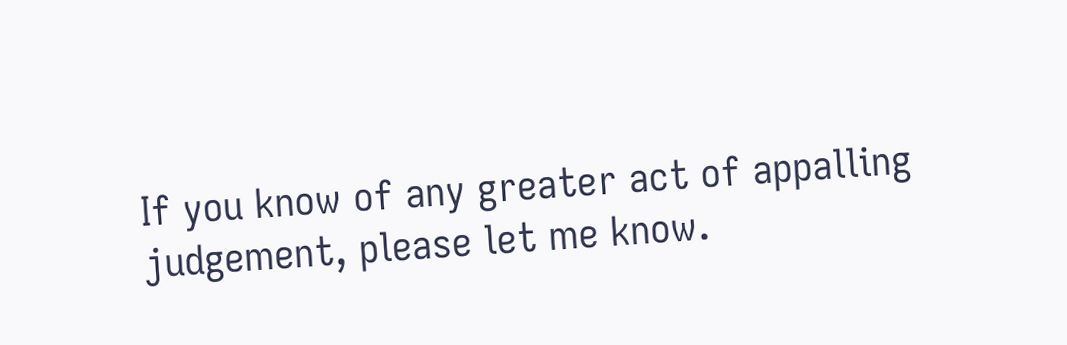If you know of any greater act of appalling judgement, please let me know.